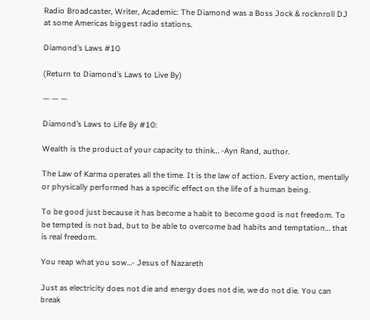Radio Broadcaster, Writer, Academic: The Diamond was a Boss Jock & rocknroll DJ at some Americas biggest radio stations.

Diamond’s Laws #10

(Return to Diamond’s Laws to Live By)

— — —

Diamond’s Laws to Life By #10:

Wealth is the product of your capacity to think… -Ayn Rand, author.

The Law of Karma operates all the time. It is the law of action. Every action, mentally or physically performed has a specific effect on the life of a human being.

To be good just because it has become a habit to become good is not freedom. To be tempted is not bad, but to be able to overcome bad habits and temptation… that is real freedom.

You reap what you sow…- Jesus of Nazareth

Just as electricity does not die and energy does not die, we do not die. You can break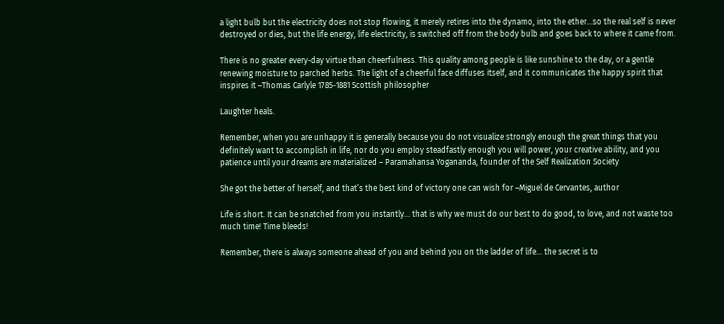a light bulb but the electricity does not stop flowing, it merely retires into the dynamo, into the ether…so the real self is never destroyed or dies, but the life energy, life electricity, is switched off from the body bulb and goes back to where it came from.

There is no greater every-day virtue than cheerfulness. This quality among people is like sunshine to the day, or a gentle renewing moisture to parched herbs. The light of a cheerful face diffuses itself, and it communicates the happy spirit that inspires it –Thomas Carlyle 1785-1881 Scottish philosopher

Laughter heals.

Remember, when you are unhappy it is generally because you do not visualize strongly enough the great things that you definitely want to accomplish in life, nor do you employ steadfastly enough you will power, your creative ability, and you patience until your dreams are materialized – Paramahansa Yogananda, founder of the Self Realization Society

She got the better of herself, and that’s the best kind of victory one can wish for –Miguel de Cervantes, author

Life is short. It can be snatched from you instantly… that is why we must do our best to do good, to love, and not waste too much time! Time bleeds!

Remember, there is always someone ahead of you and behind you on the ladder of life… the secret is to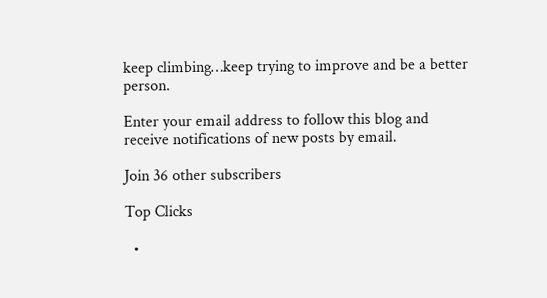keep climbing…keep trying to improve and be a better person.

Enter your email address to follow this blog and receive notifications of new posts by email.

Join 36 other subscribers

Top Clicks

  •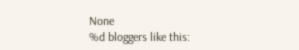None
%d bloggers like this: